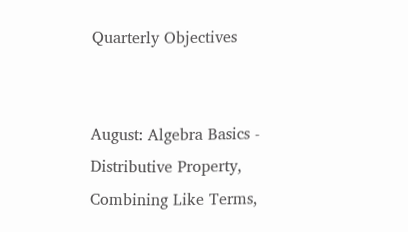Quarterly Objectives


August: Algebra Basics - Distributive Property, Combining Like Terms,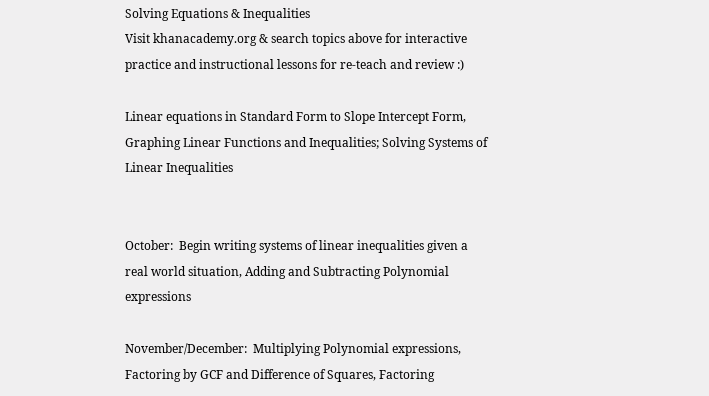Solving Equations & Inequalities
Visit khanacademy.org & search topics above for interactive practice and instructional lessons for re-teach and review :)

Linear equations in Standard Form to Slope Intercept Form, Graphing Linear Functions and Inequalities; Solving Systems of Linear Inequalities


October:  Begin writing systems of linear inequalities given a real world situation, Adding and Subtracting Polynomial expressions

November/December:  Multiplying Polynomial expressions, Factoring by GCF and Difference of Squares, Factoring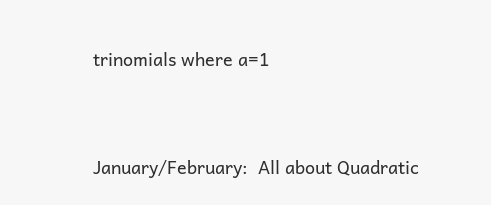trinomials where a=1


January/February:  All about Quadratic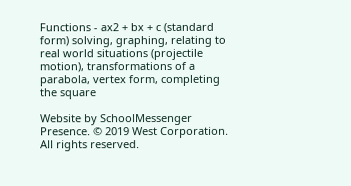Functions - ax2 + bx + c (standard form) solving, graphing, relating to real world situations (projectile motion), transformations of a parabola, vertex form, completing the square

Website by SchoolMessenger Presence. © 2019 West Corporation. All rights reserved.